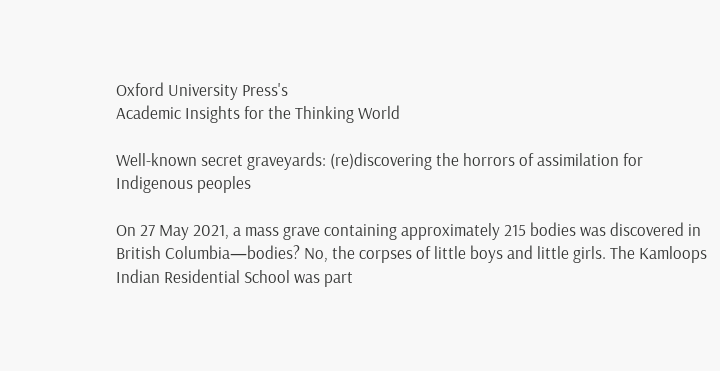Oxford University Press's
Academic Insights for the Thinking World

Well-known secret graveyards: (re)discovering the horrors of assimilation for Indigenous peoples

On 27 May 2021, a mass grave containing approximately 215 bodies was discovered in British Columbia—bodies? No, the corpses of little boys and little girls. The Kamloops Indian Residential School was part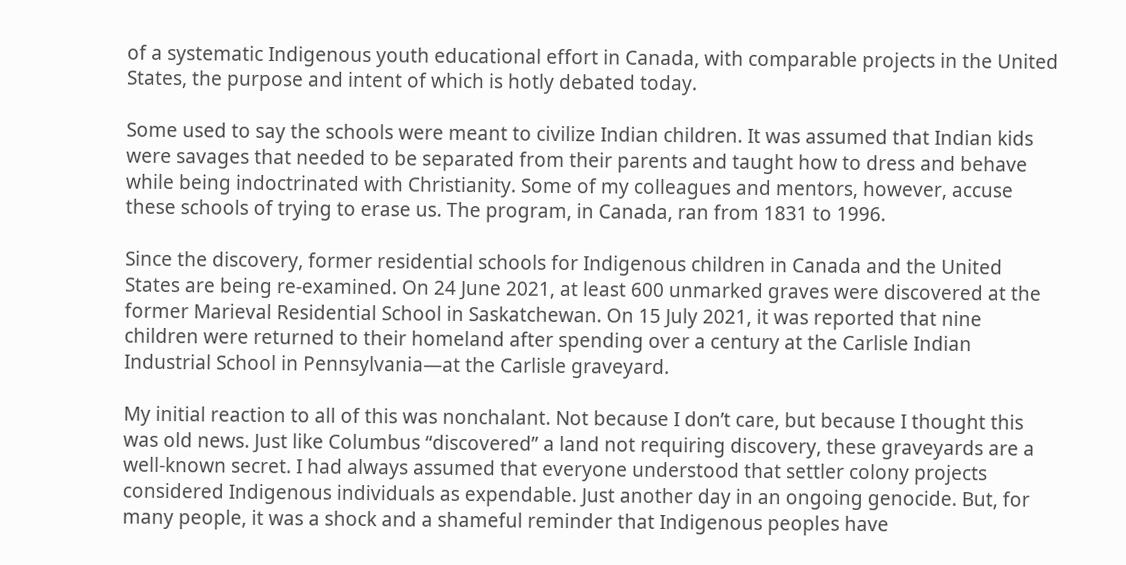of a systematic Indigenous youth educational effort in Canada, with comparable projects in the United States, the purpose and intent of which is hotly debated today.

Some used to say the schools were meant to civilize Indian children. It was assumed that Indian kids were savages that needed to be separated from their parents and taught how to dress and behave while being indoctrinated with Christianity. Some of my colleagues and mentors, however, accuse these schools of trying to erase us. The program, in Canada, ran from 1831 to 1996.

Since the discovery, former residential schools for Indigenous children in Canada and the United States are being re-examined. On 24 June 2021, at least 600 unmarked graves were discovered at the former Marieval Residential School in Saskatchewan. On 15 July 2021, it was reported that nine children were returned to their homeland after spending over a century at the Carlisle Indian Industrial School in Pennsylvania—at the Carlisle graveyard.

My initial reaction to all of this was nonchalant. Not because I don’t care, but because I thought this was old news. Just like Columbus “discovered” a land not requiring discovery, these graveyards are a well-known secret. I had always assumed that everyone understood that settler colony projects considered Indigenous individuals as expendable. Just another day in an ongoing genocide. But, for many people, it was a shock and a shameful reminder that Indigenous peoples have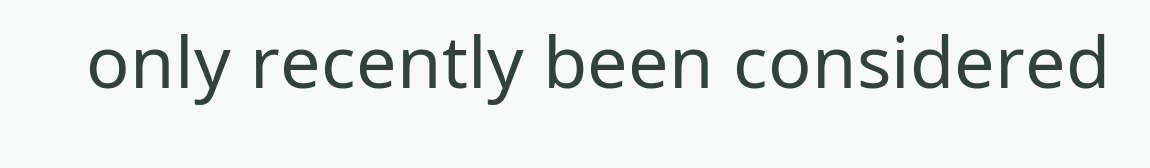only recently been considered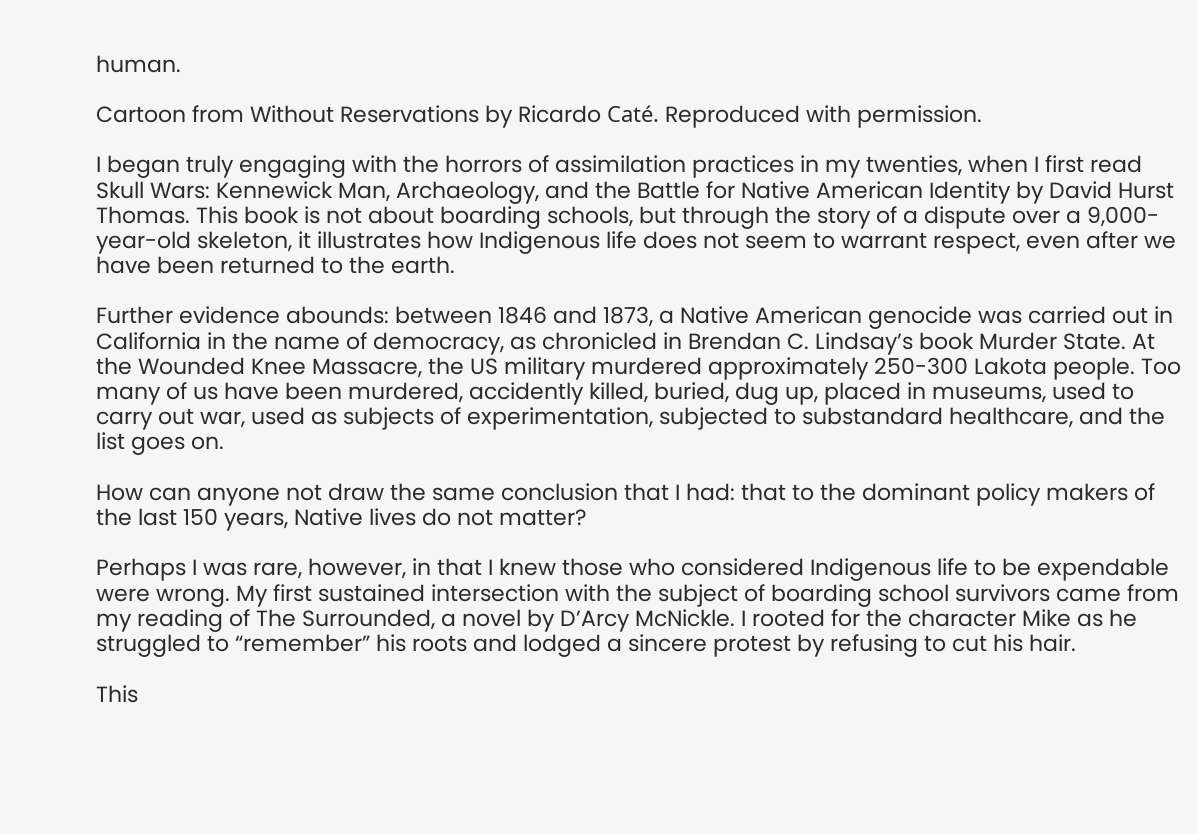human.

Cartoon from Without Reservations by Ricardo Caté. Reproduced with permission.

I began truly engaging with the horrors of assimilation practices in my twenties, when I first read Skull Wars: Kennewick Man, Archaeology, and the Battle for Native American Identity by David Hurst Thomas. This book is not about boarding schools, but through the story of a dispute over a 9,000-year-old skeleton, it illustrates how Indigenous life does not seem to warrant respect, even after we have been returned to the earth.

Further evidence abounds: between 1846 and 1873, a Native American genocide was carried out in California in the name of democracy, as chronicled in Brendan C. Lindsay’s book Murder State. At the Wounded Knee Massacre, the US military murdered approximately 250-300 Lakota people. Too many of us have been murdered, accidently killed, buried, dug up, placed in museums, used to carry out war, used as subjects of experimentation, subjected to substandard healthcare, and the list goes on.

How can anyone not draw the same conclusion that I had: that to the dominant policy makers of the last 150 years, Native lives do not matter?

Perhaps I was rare, however, in that I knew those who considered Indigenous life to be expendable were wrong. My first sustained intersection with the subject of boarding school survivors came from my reading of The Surrounded, a novel by D’Arcy McNickle. I rooted for the character Mike as he struggled to “remember” his roots and lodged a sincere protest by refusing to cut his hair.

This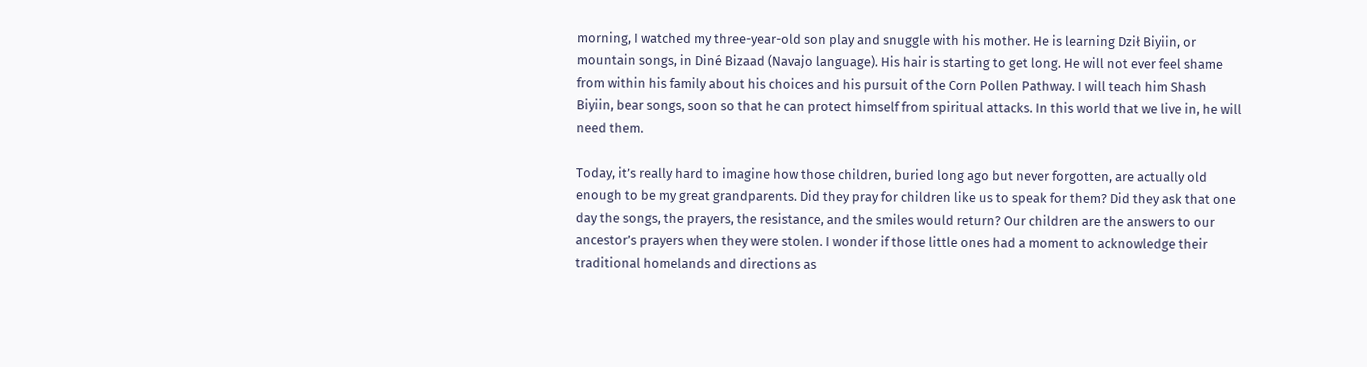morning, I watched my three-year-old son play and snuggle with his mother. He is learning Dził Biyiin, or mountain songs, in Diné Bizaad (Navajo language). His hair is starting to get long. He will not ever feel shame from within his family about his choices and his pursuit of the Corn Pollen Pathway. I will teach him Shash Biyiin, bear songs, soon so that he can protect himself from spiritual attacks. In this world that we live in, he will need them.

Today, it’s really hard to imagine how those children, buried long ago but never forgotten, are actually old enough to be my great grandparents. Did they pray for children like us to speak for them? Did they ask that one day the songs, the prayers, the resistance, and the smiles would return? Our children are the answers to our ancestor’s prayers when they were stolen. I wonder if those little ones had a moment to acknowledge their traditional homelands and directions as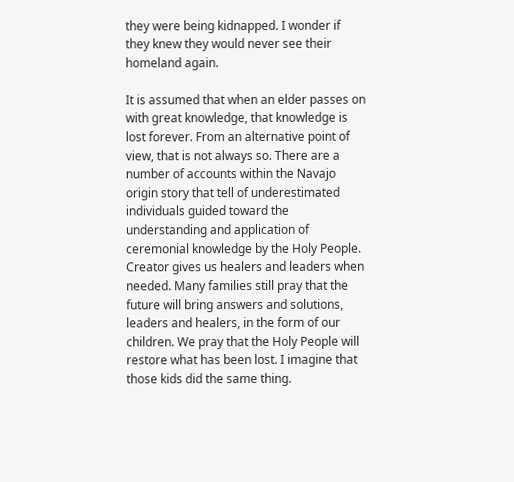they were being kidnapped. I wonder if they knew they would never see their homeland again.

It is assumed that when an elder passes on with great knowledge, that knowledge is lost forever. From an alternative point of view, that is not always so. There are a number of accounts within the Navajo origin story that tell of underestimated individuals guided toward the understanding and application of ceremonial knowledge by the Holy People. Creator gives us healers and leaders when needed. Many families still pray that the future will bring answers and solutions, leaders and healers, in the form of our children. We pray that the Holy People will restore what has been lost. I imagine that those kids did the same thing.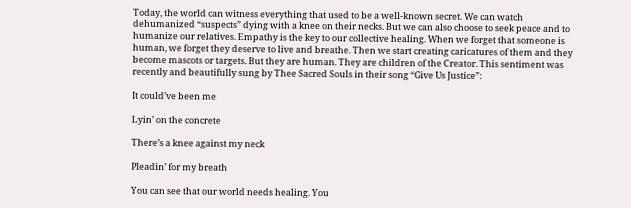Today, the world can witness everything that used to be a well-known secret. We can watch dehumanized “suspects” dying with a knee on their necks. But we can also choose to seek peace and to humanize our relatives. Empathy is the key to our collective healing. When we forget that someone is human, we forget they deserve to live and breathe. Then we start creating caricatures of them and they become mascots or targets. But they are human. They are children of the Creator. This sentiment was recently and beautifully sung by Thee Sacred Souls in their song “Give Us Justice”:

It could’ve been me

Lyin’ on the concrete

There’s a knee against my neck

Pleadin’ for my breath

You can see that our world needs healing. You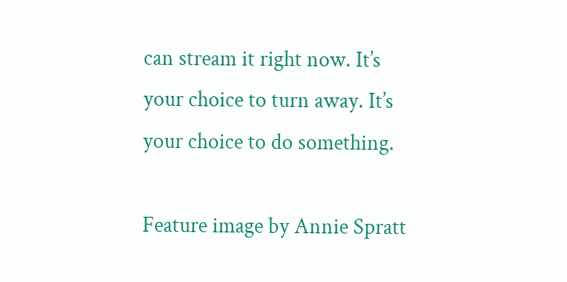can stream it right now. It’s your choice to turn away. It’s your choice to do something.

Feature image by Annie Spratt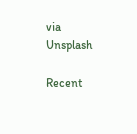via Unsplash

Recent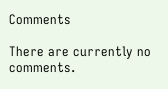Comments

There are currently no comments.